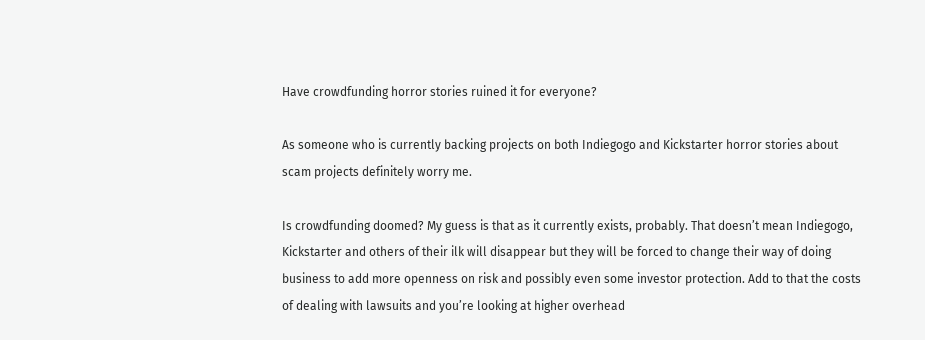Have crowdfunding horror stories ruined it for everyone?

As someone who is currently backing projects on both Indiegogo and Kickstarter horror stories about scam projects definitely worry me.

Is crowdfunding doomed? My guess is that as it currently exists, probably. That doesn’t mean Indiegogo, Kickstarter and others of their ilk will disappear but they will be forced to change their way of doing business to add more openness on risk and possibly even some investor protection. Add to that the costs of dealing with lawsuits and you’re looking at higher overhead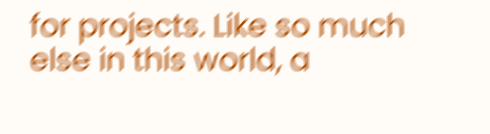for projects. Like so much else in this world, a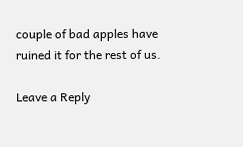couple of bad apples have ruined it for the rest of us.

Leave a Reply